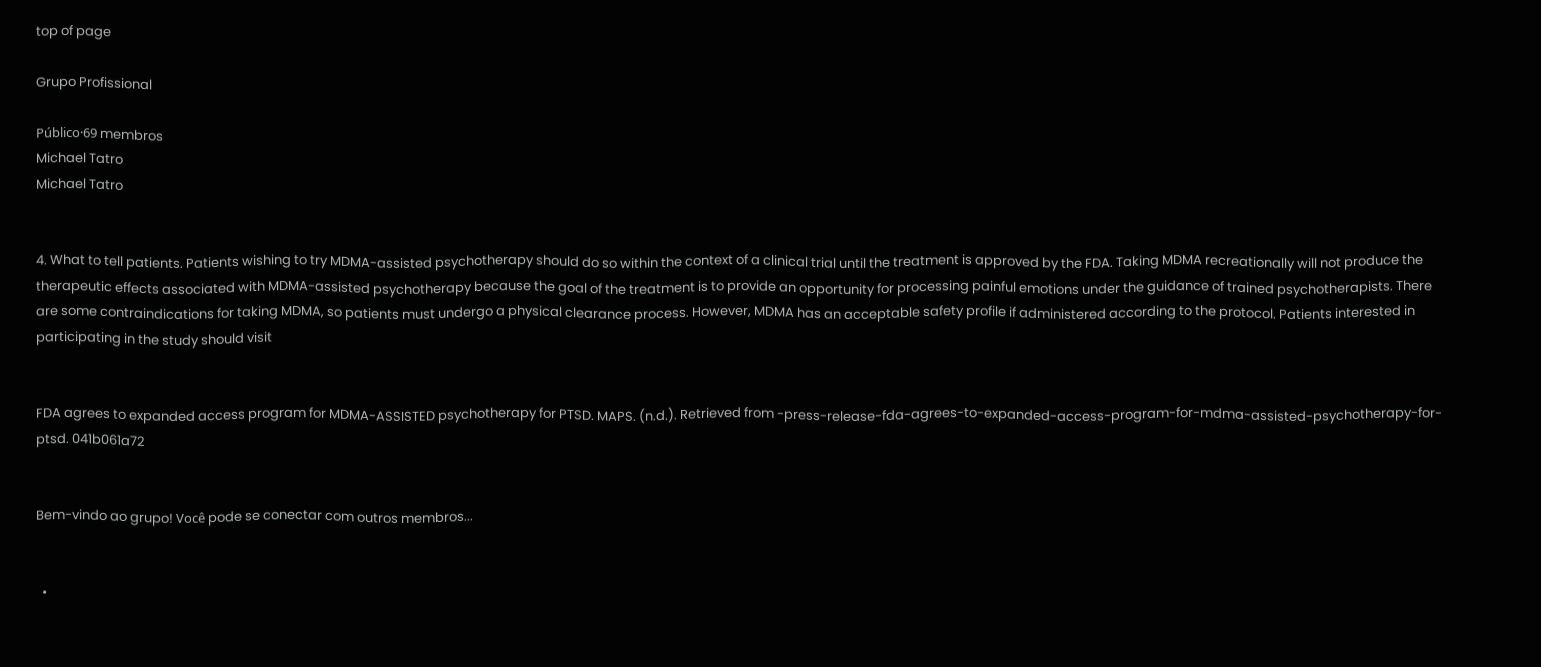top of page

Grupo Profissional

Público·69 membros
Michael Tatro
Michael Tatro


4. What to tell patients. Patients wishing to try MDMA-assisted psychotherapy should do so within the context of a clinical trial until the treatment is approved by the FDA. Taking MDMA recreationally will not produce the therapeutic effects associated with MDMA-assisted psychotherapy because the goal of the treatment is to provide an opportunity for processing painful emotions under the guidance of trained psychotherapists. There are some contraindications for taking MDMA, so patients must undergo a physical clearance process. However, MDMA has an acceptable safety profile if administered according to the protocol. Patients interested in participating in the study should visit


FDA agrees to expanded access program for MDMA-ASSISTED psychotherapy for PTSD. MAPS. (n.d.). Retrieved from -press-release-fda-agrees-to-expanded-access-program-for-mdma-assisted-psychotherapy-for-ptsd. 041b061a72


Bem-vindo ao grupo! Você pode se conectar com outros membros...


  •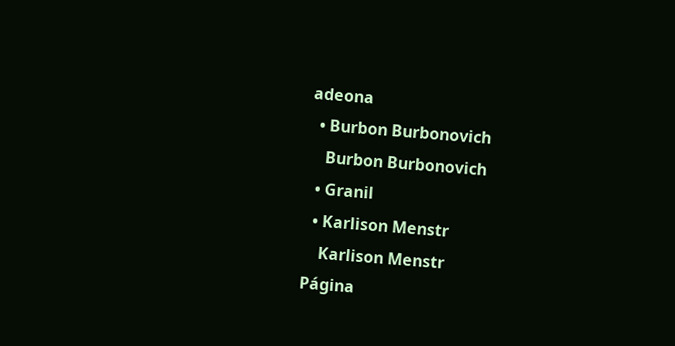adeona
  • Burbon Burbonovich
    Burbon Burbonovich
  • Granil
  • Karlison Menstr
    Karlison Menstr
Página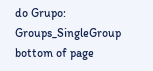do Grupo: Groups_SingleGroup
bottom of page